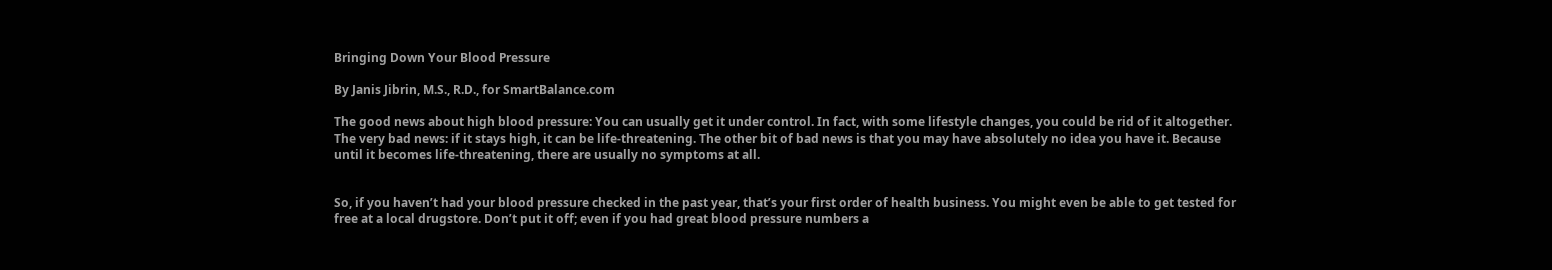Bringing Down Your Blood Pressure

By Janis Jibrin, M.S., R.D., for SmartBalance.com

The good news about high blood pressure: You can usually get it under control. In fact, with some lifestyle changes, you could be rid of it altogether. The very bad news: if it stays high, it can be life-threatening. The other bit of bad news is that you may have absolutely no idea you have it. Because until it becomes life-threatening, there are usually no symptoms at all.


So, if you haven’t had your blood pressure checked in the past year, that’s your first order of health business. You might even be able to get tested for free at a local drugstore. Don’t put it off; even if you had great blood pressure numbers a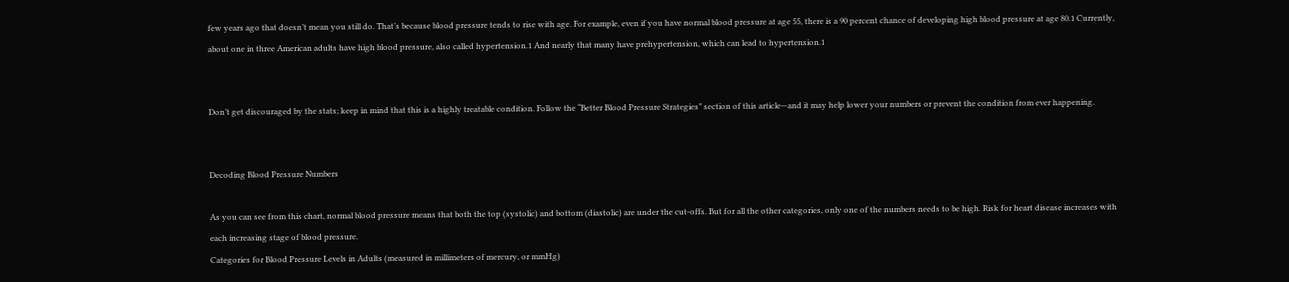few years ago that doesn’t mean you still do. That’s because blood pressure tends to rise with age. For example, even if you have normal blood pressure at age 55, there is a 90 percent chance of developing high blood pressure at age 80.1 Currently, about one in three American adults have high blood pressure, also called hypertension.1 And nearly that many have prehypertension, which can lead to hypertension.1


Don’t get discouraged by the stats; keep in mind that this is a highly treatable condition. Follow the “Better Blood Pressure Strategies” section of this article—and it may help lower your numbers or prevent the condition from ever happening.


Decoding Blood Pressure Numbers

As you can see from this chart, normal blood pressure means that both the top (systolic) and bottom (diastolic) are under the cut-offs. But for all the other categories, only one of the numbers needs to be high. Risk for heart disease increases with each increasing stage of blood pressure.
Categories for Blood Pressure Levels in Adults (measured in millimeters of mercury, or mmHg)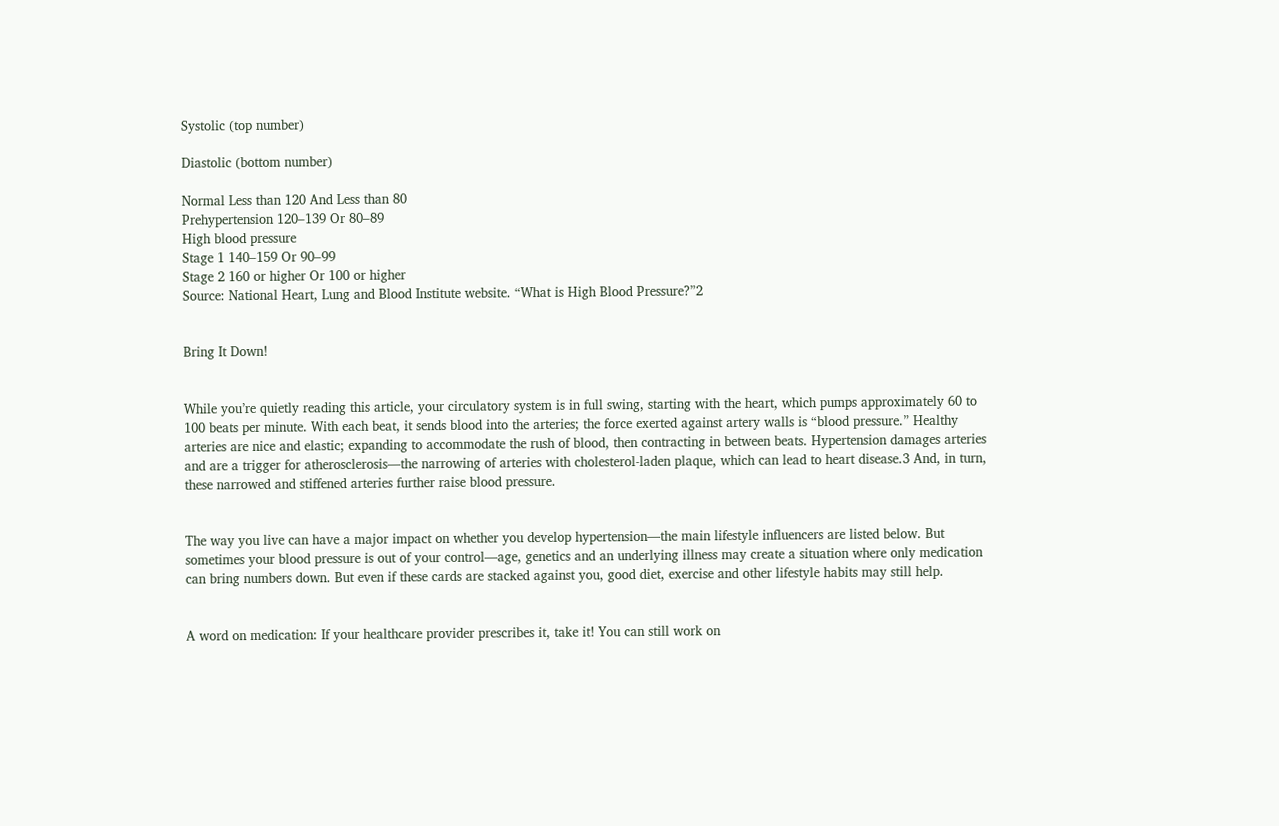Systolic (top number)

Diastolic (bottom number)

Normal Less than 120 And Less than 80
Prehypertension 120–139 Or 80–89
High blood pressure
Stage 1 140–159 Or 90–99
Stage 2 160 or higher Or 100 or higher
Source: National Heart, Lung and Blood Institute website. “What is High Blood Pressure?”2


Bring It Down!


While you’re quietly reading this article, your circulatory system is in full swing, starting with the heart, which pumps approximately 60 to 100 beats per minute. With each beat, it sends blood into the arteries; the force exerted against artery walls is “blood pressure.” Healthy arteries are nice and elastic; expanding to accommodate the rush of blood, then contracting in between beats. Hypertension damages arteries and are a trigger for atherosclerosis—the narrowing of arteries with cholesterol-laden plaque, which can lead to heart disease.3 And, in turn, these narrowed and stiffened arteries further raise blood pressure.


The way you live can have a major impact on whether you develop hypertension—the main lifestyle influencers are listed below. But sometimes your blood pressure is out of your control—age, genetics and an underlying illness may create a situation where only medication can bring numbers down. But even if these cards are stacked against you, good diet, exercise and other lifestyle habits may still help.


A word on medication: If your healthcare provider prescribes it, take it! You can still work on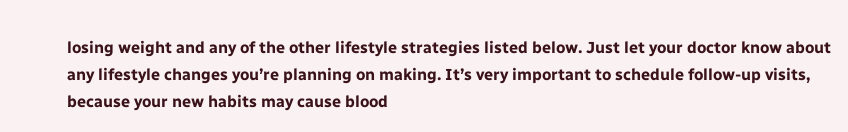losing weight and any of the other lifestyle strategies listed below. Just let your doctor know about any lifestyle changes you’re planning on making. It’s very important to schedule follow-up visits, because your new habits may cause blood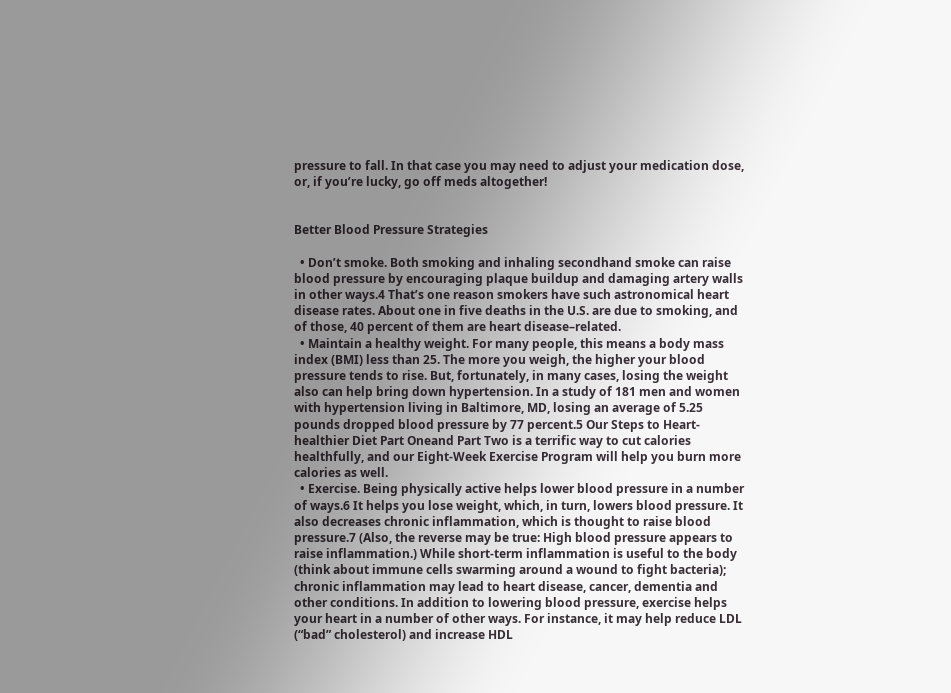pressure to fall. In that case you may need to adjust your medication dose, or, if you’re lucky, go off meds altogether!


Better Blood Pressure Strategies

  • Don’t smoke. Both smoking and inhaling secondhand smoke can raise blood pressure by encouraging plaque buildup and damaging artery walls in other ways.4 That’s one reason smokers have such astronomical heart disease rates. About one in five deaths in the U.S. are due to smoking, and of those, 40 percent of them are heart disease–related.
  • Maintain a healthy weight. For many people, this means a body mass index (BMI) less than 25. The more you weigh, the higher your blood pressure tends to rise. But, fortunately, in many cases, losing the weight also can help bring down hypertension. In a study of 181 men and women with hypertension living in Baltimore, MD, losing an average of 5.25 pounds dropped blood pressure by 77 percent.5 Our Steps to Heart-healthier Diet Part Oneand Part Two is a terrific way to cut calories healthfully, and our Eight-Week Exercise Program will help you burn more calories as well.
  • Exercise. Being physically active helps lower blood pressure in a number of ways.6 It helps you lose weight, which, in turn, lowers blood pressure. It also decreases chronic inflammation, which is thought to raise blood pressure.7 (Also, the reverse may be true: High blood pressure appears to raise inflammation.) While short-term inflammation is useful to the body (think about immune cells swarming around a wound to fight bacteria); chronic inflammation may lead to heart disease, cancer, dementia and other conditions. In addition to lowering blood pressure, exercise helps your heart in a number of other ways. For instance, it may help reduce LDL (“bad” cholesterol) and increase HDL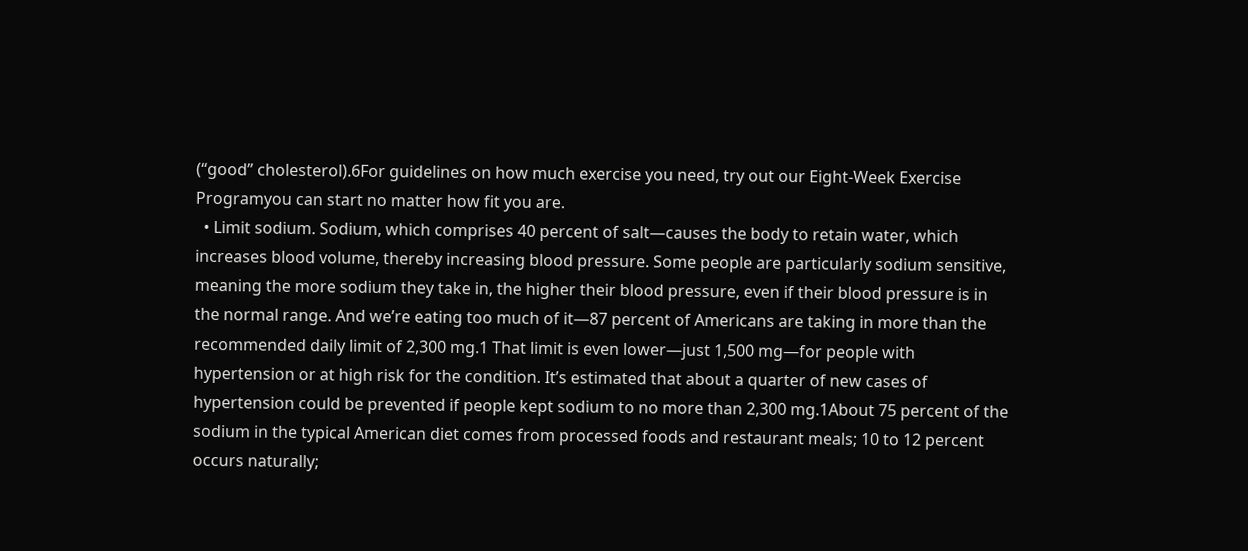(“good” cholesterol).6For guidelines on how much exercise you need, try out our Eight-Week Exercise Programyou can start no matter how fit you are.
  • Limit sodium. Sodium, which comprises 40 percent of salt—causes the body to retain water, which increases blood volume, thereby increasing blood pressure. Some people are particularly sodium sensitive, meaning the more sodium they take in, the higher their blood pressure, even if their blood pressure is in the normal range. And we’re eating too much of it—87 percent of Americans are taking in more than the recommended daily limit of 2,300 mg.1 That limit is even lower—just 1,500 mg—for people with hypertension or at high risk for the condition. It’s estimated that about a quarter of new cases of hypertension could be prevented if people kept sodium to no more than 2,300 mg.1About 75 percent of the sodium in the typical American diet comes from processed foods and restaurant meals; 10 to 12 percent occurs naturally;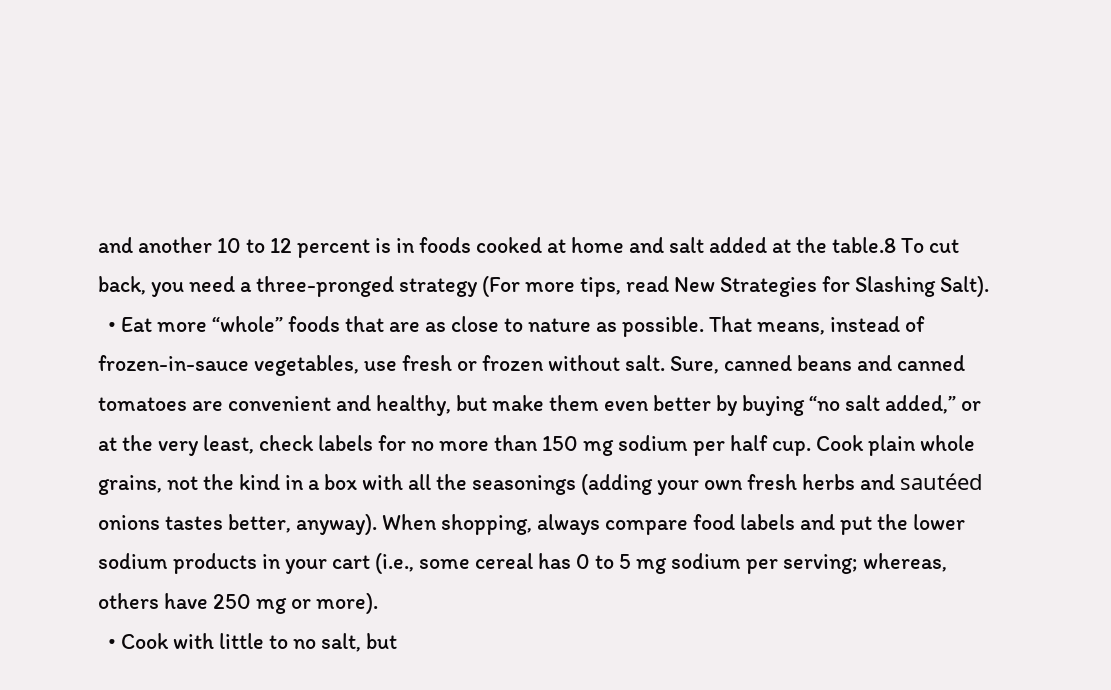and another 10 to 12 percent is in foods cooked at home and salt added at the table.8 To cut back, you need a three-pronged strategy (For more tips, read New Strategies for Slashing Salt).
  • Eat more “whole” foods that are as close to nature as possible. That means, instead of frozen-in-sauce vegetables, use fresh or frozen without salt. Sure, canned beans and canned tomatoes are convenient and healthy, but make them even better by buying “no salt added,” or at the very least, check labels for no more than 150 mg sodium per half cup. Cook plain whole grains, not the kind in a box with all the seasonings (adding your own fresh herbs and sautéed onions tastes better, anyway). When shopping, always compare food labels and put the lower sodium products in your cart (i.e., some cereal has 0 to 5 mg sodium per serving; whereas, others have 250 mg or more).
  • Cook with little to no salt, but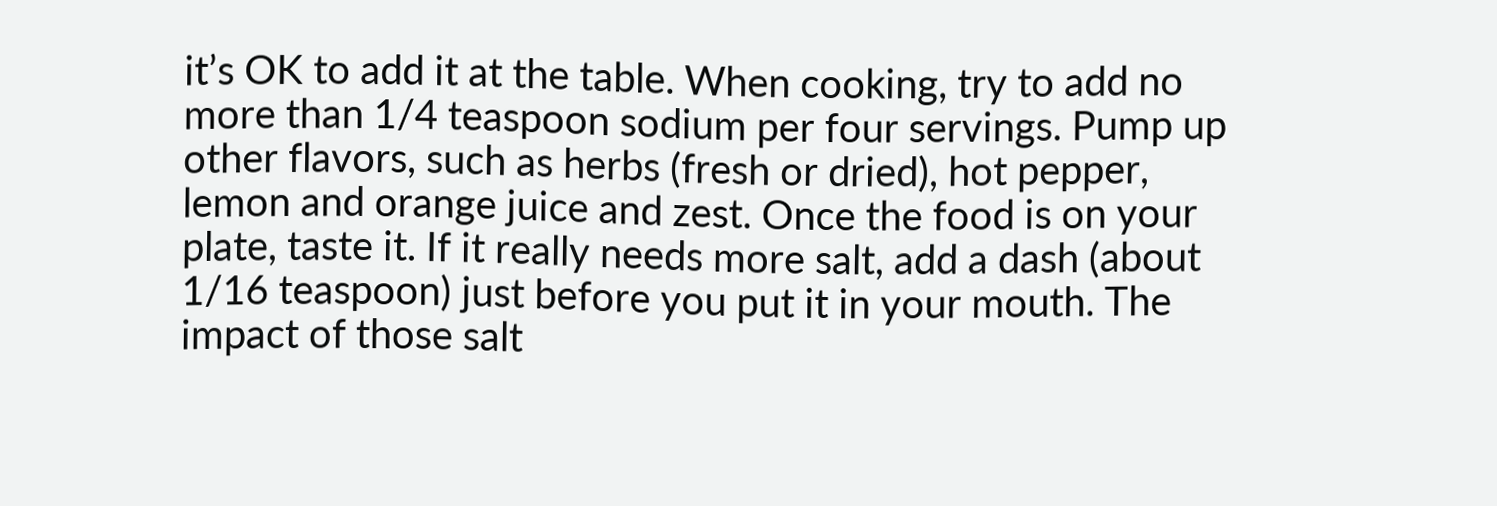it’s OK to add it at the table. When cooking, try to add no more than 1/4 teaspoon sodium per four servings. Pump up other flavors, such as herbs (fresh or dried), hot pepper, lemon and orange juice and zest. Once the food is on your plate, taste it. If it really needs more salt, add a dash (about 1/16 teaspoon) just before you put it in your mouth. The impact of those salt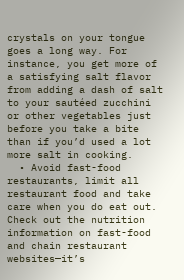crystals on your tongue goes a long way. For instance, you get more of a satisfying salt flavor from adding a dash of salt to your sautéed zucchini or other vegetables just before you take a bite than if you’d used a lot more salt in cooking.
  • Avoid fast-food restaurants, limit all restaurant food and take care when you do eat out. Check out the nutrition information on fast-food and chain restaurant websites—it’s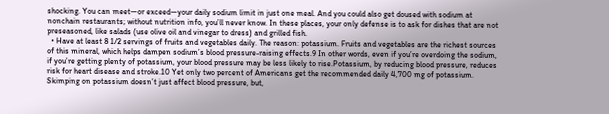shocking. You can meet—or exceed—your daily sodium limit in just one meal. And you could also get doused with sodium at nonchain restaurants; without nutrition info, you’ll never know. In these places, your only defense is to ask for dishes that are not preseasoned, like salads (use olive oil and vinegar to dress) and grilled fish.
  • Have at least 8 1/2 servings of fruits and vegetables daily. The reason: potassium. Fruits and vegetables are the richest sources of this mineral, which helps dampen sodium’s blood pressure-raising effects.9 In other words, even if you’re overdoing the sodium, if you’re getting plenty of potassium, your blood pressure may be less likely to rise.Potassium, by reducing blood pressure, reduces risk for heart disease and stroke.10 Yet only two percent of Americans get the recommended daily 4,700 mg of potassium. Skimping on potassium doesn’t just affect blood pressure, but,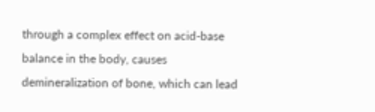through a complex effect on acid-base balance in the body, causes demineralization of bone, which can lead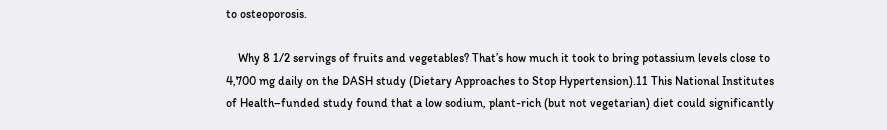to osteoporosis.

    Why 8 1/2 servings of fruits and vegetables? That’s how much it took to bring potassium levels close to 4,700 mg daily on the DASH study (Dietary Approaches to Stop Hypertension).11 This National Institutes of Health–funded study found that a low sodium, plant-rich (but not vegetarian) diet could significantly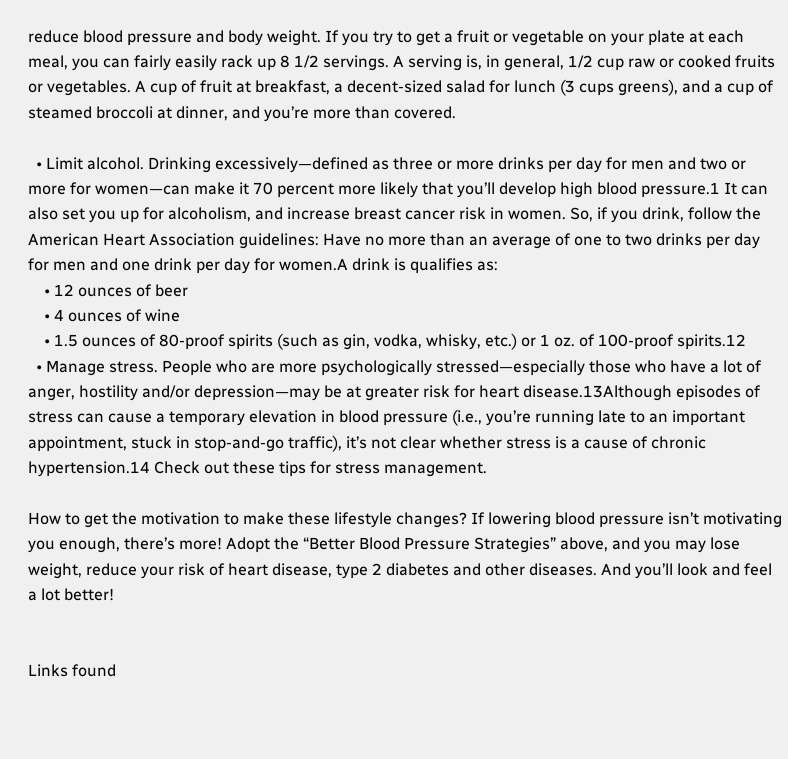reduce blood pressure and body weight. If you try to get a fruit or vegetable on your plate at each meal, you can fairly easily rack up 8 1/2 servings. A serving is, in general, 1/2 cup raw or cooked fruits or vegetables. A cup of fruit at breakfast, a decent-sized salad for lunch (3 cups greens), and a cup of steamed broccoli at dinner, and you’re more than covered.

  • Limit alcohol. Drinking excessively—defined as three or more drinks per day for men and two or more for women—can make it 70 percent more likely that you’ll develop high blood pressure.1 It can also set you up for alcoholism, and increase breast cancer risk in women. So, if you drink, follow the American Heart Association guidelines: Have no more than an average of one to two drinks per day for men and one drink per day for women.A drink is qualifies as:
    • 12 ounces of beer
    • 4 ounces of wine
    • 1.5 ounces of 80-proof spirits (such as gin, vodka, whisky, etc.) or 1 oz. of 100-proof spirits.12
  • Manage stress. People who are more psychologically stressed—especially those who have a lot of anger, hostility and/or depression—may be at greater risk for heart disease.13Although episodes of stress can cause a temporary elevation in blood pressure (i.e., you’re running late to an important appointment, stuck in stop-and-go traffic), it’s not clear whether stress is a cause of chronic hypertension.14 Check out these tips for stress management.

How to get the motivation to make these lifestyle changes? If lowering blood pressure isn’t motivating you enough, there’s more! Adopt the “Better Blood Pressure Strategies” above, and you may lose weight, reduce your risk of heart disease, type 2 diabetes and other diseases. And you’ll look and feel a lot better!


Links found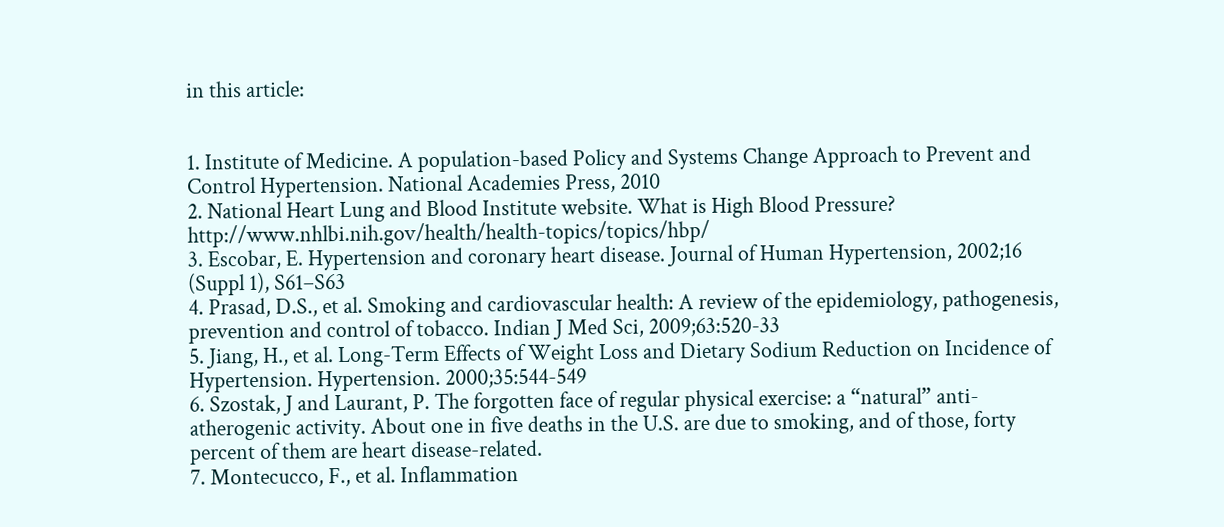in this article:


1. Institute of Medicine. A population-based Policy and Systems Change Approach to Prevent and Control Hypertension. National Academies Press, 2010
2. National Heart Lung and Blood Institute website. What is High Blood Pressure? http://www.nhlbi.nih.gov/health/health-topics/topics/hbp/
3. Escobar, E. Hypertension and coronary heart disease. Journal of Human Hypertension, 2002;16 (Suppl 1), S61–S63
4. Prasad, D.S., et al. Smoking and cardiovascular health: A review of the epidemiology, pathogenesis, prevention and control of tobacco. Indian J Med Sci, 2009;63:520-33
5. Jiang, H., et al. Long-Term Effects of Weight Loss and Dietary Sodium Reduction on Incidence of Hypertension. Hypertension. 2000;35:544-549
6. Szostak, J and Laurant, P. The forgotten face of regular physical exercise: a “natural” anti-atherogenic activity. About one in five deaths in the U.S. are due to smoking, and of those, forty percent of them are heart disease-related.
7. Montecucco, F., et al. Inflammation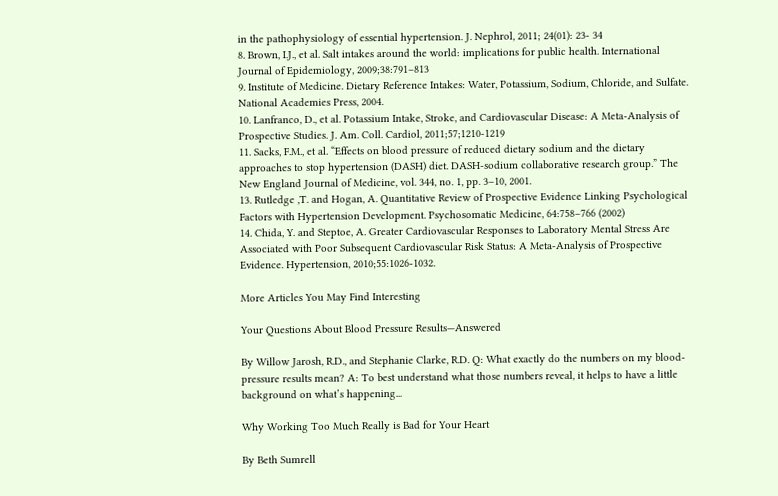in the pathophysiology of essential hypertension. J. Nephrol, 2011; 24(01): 23- 34
8. Brown, I.J., et al. Salt intakes around the world: implications for public health. International Journal of Epidemiology, 2009;38:791–813
9. Institute of Medicine. Dietary Reference Intakes: Water, Potassium, Sodium, Chloride, and Sulfate. National Academies Press, 2004.
10. Lanfranco, D., et al. Potassium Intake, Stroke, and Cardiovascular Disease: A Meta-Analysis of Prospective Studies. J. Am. Coll. Cardiol, 2011;57;1210-1219
11. Sacks, F.M., et al. “Effects on blood pressure of reduced dietary sodium and the dietary approaches to stop hypertension (DASH) diet. DASH-sodium collaborative research group.” The New England Journal of Medicine, vol. 344, no. 1, pp. 3–10, 2001.
13. Rutledge ,T. and Hogan, A. Quantitative Review of Prospective Evidence Linking Psychological Factors with Hypertension Development. Psychosomatic Medicine, 64:758–766 (2002)
14. Chida, Y. and Steptoe, A. Greater Cardiovascular Responses to Laboratory Mental Stress Are Associated with Poor Subsequent Cardiovascular Risk Status: A Meta-Analysis of Prospective Evidence. Hypertension, 2010;55:1026-1032.

More Articles You May Find Interesting

Your Questions About Blood Pressure Results—Answered

By Willow Jarosh, R.D., and Stephanie Clarke, R.D. Q: What exactly do the numbers on my blood-pressure results mean? A: To best understand what those numbers reveal, it helps to have a little background on what’s happening...

Why Working Too Much Really is Bad for Your Heart

By Beth Sumrell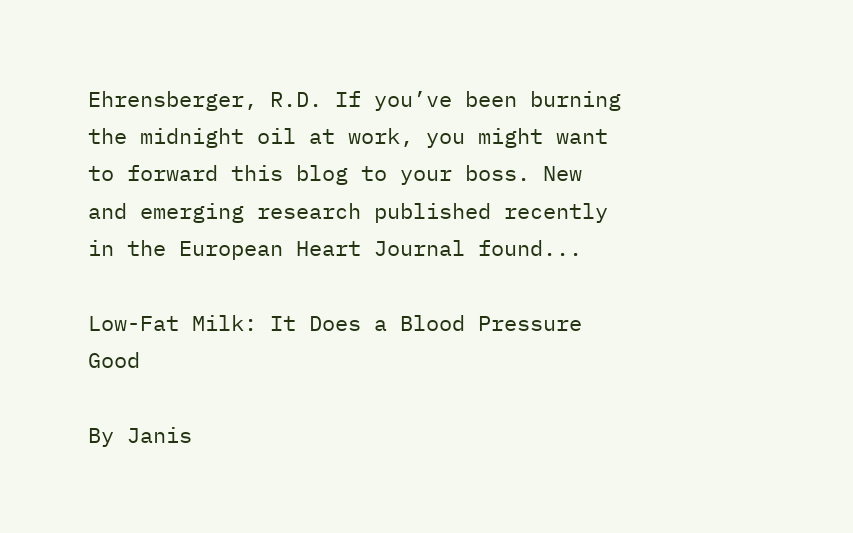Ehrensberger, R.D. If you’ve been burning the midnight oil at work, you might want to forward this blog to your boss. New and emerging research published recently in the European Heart Journal found...

Low-Fat Milk: It Does a Blood Pressure Good

By Janis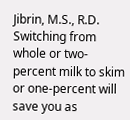Jibrin, M.S., R.D. Switching from whole or two-percent milk to skim or one-percent will save you as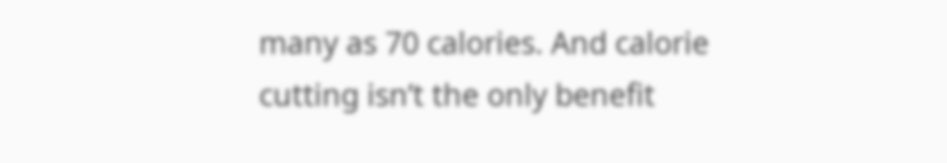many as 70 calories. And calorie cutting isn’t the only benefit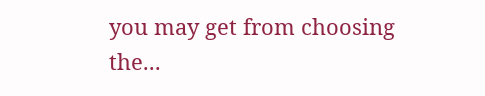you may get from choosing the...